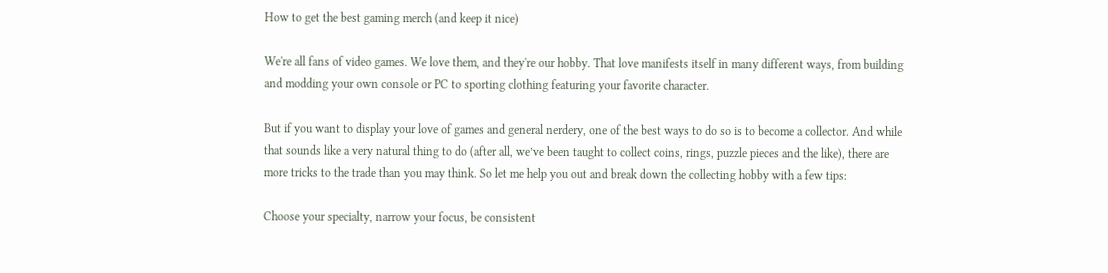How to get the best gaming merch (and keep it nice)

We're all fans of video games. We love them, and they're our hobby. That love manifests itself in many different ways, from building and modding your own console or PC to sporting clothing featuring your favorite character.

But if you want to display your love of games and general nerdery, one of the best ways to do so is to become a collector. And while that sounds like a very natural thing to do (after all, we’ve been taught to collect coins, rings, puzzle pieces and the like), there are more tricks to the trade than you may think. So let me help you out and break down the collecting hobby with a few tips:

Choose your specialty, narrow your focus, be consistent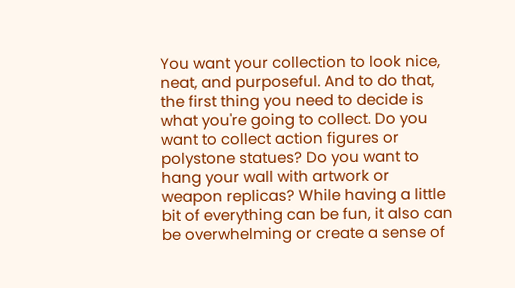You want your collection to look nice, neat, and purposeful. And to do that, the first thing you need to decide is what you're going to collect. Do you want to collect action figures or polystone statues? Do you want to hang your wall with artwork or weapon replicas? While having a little bit of everything can be fun, it also can be overwhelming or create a sense of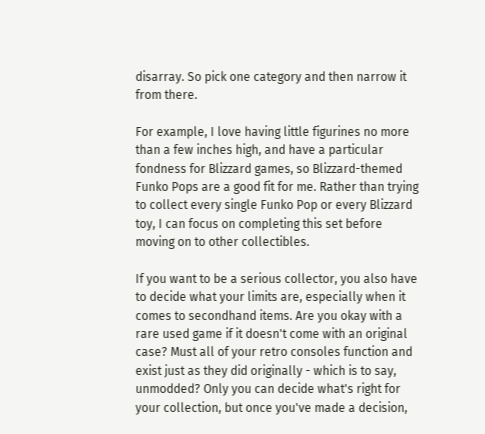disarray. So pick one category and then narrow it from there.

For example, I love having little figurines no more than a few inches high, and have a particular fondness for Blizzard games, so Blizzard-themed Funko Pops are a good fit for me. Rather than trying to collect every single Funko Pop or every Blizzard toy, I can focus on completing this set before moving on to other collectibles.

If you want to be a serious collector, you also have to decide what your limits are, especially when it comes to secondhand items. Are you okay with a rare used game if it doesn't come with an original case? Must all of your retro consoles function and exist just as they did originally - which is to say, unmodded? Only you can decide what's right for your collection, but once you've made a decision,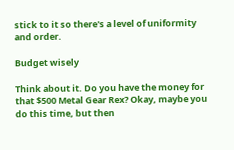stick to it so there's a level of uniformity and order.

Budget wisely

Think about it. Do you have the money for that $500 Metal Gear Rex? Okay, maybe you do this time, but then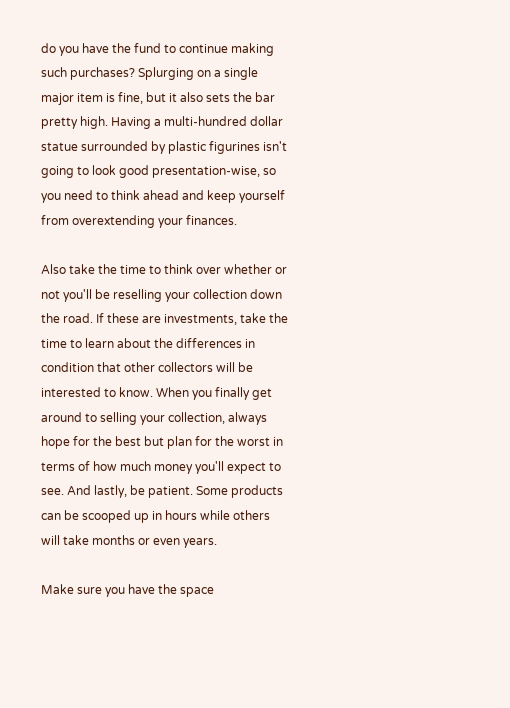do you have the fund to continue making such purchases? Splurging on a single major item is fine, but it also sets the bar pretty high. Having a multi-hundred dollar statue surrounded by plastic figurines isn't going to look good presentation-wise, so you need to think ahead and keep yourself from overextending your finances.

Also take the time to think over whether or not you'll be reselling your collection down the road. If these are investments, take the time to learn about the differences in condition that other collectors will be interested to know. When you finally get around to selling your collection, always hope for the best but plan for the worst in terms of how much money you'll expect to see. And lastly, be patient. Some products can be scooped up in hours while others will take months or even years.

Make sure you have the space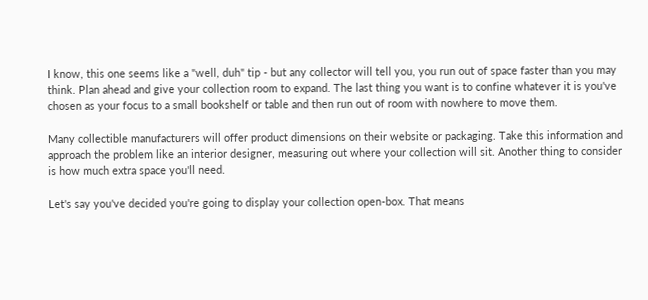I know, this one seems like a "well, duh" tip - but any collector will tell you, you run out of space faster than you may think. Plan ahead and give your collection room to expand. The last thing you want is to confine whatever it is you've chosen as your focus to a small bookshelf or table and then run out of room with nowhere to move them.

Many collectible manufacturers will offer product dimensions on their website or packaging. Take this information and approach the problem like an interior designer, measuring out where your collection will sit. Another thing to consider is how much extra space you'll need.

Let's say you've decided you're going to display your collection open-box. That means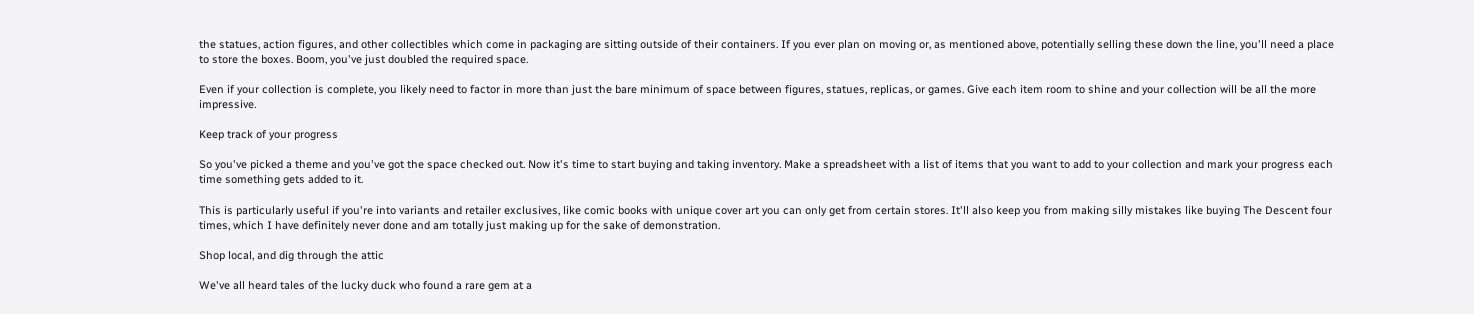the statues, action figures, and other collectibles which come in packaging are sitting outside of their containers. If you ever plan on moving or, as mentioned above, potentially selling these down the line, you'll need a place to store the boxes. Boom, you've just doubled the required space.

Even if your collection is complete, you likely need to factor in more than just the bare minimum of space between figures, statues, replicas, or games. Give each item room to shine and your collection will be all the more impressive.

Keep track of your progress

So you've picked a theme and you've got the space checked out. Now it's time to start buying and taking inventory. Make a spreadsheet with a list of items that you want to add to your collection and mark your progress each time something gets added to it.

This is particularly useful if you're into variants and retailer exclusives, like comic books with unique cover art you can only get from certain stores. It'll also keep you from making silly mistakes like buying The Descent four times, which I have definitely never done and am totally just making up for the sake of demonstration.

Shop local, and dig through the attic

We've all heard tales of the lucky duck who found a rare gem at a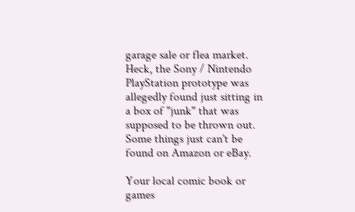garage sale or flea market. Heck, the Sony / Nintendo PlayStation prototype was allegedly found just sitting in a box of "junk" that was supposed to be thrown out. Some things just can't be found on Amazon or eBay.

Your local comic book or games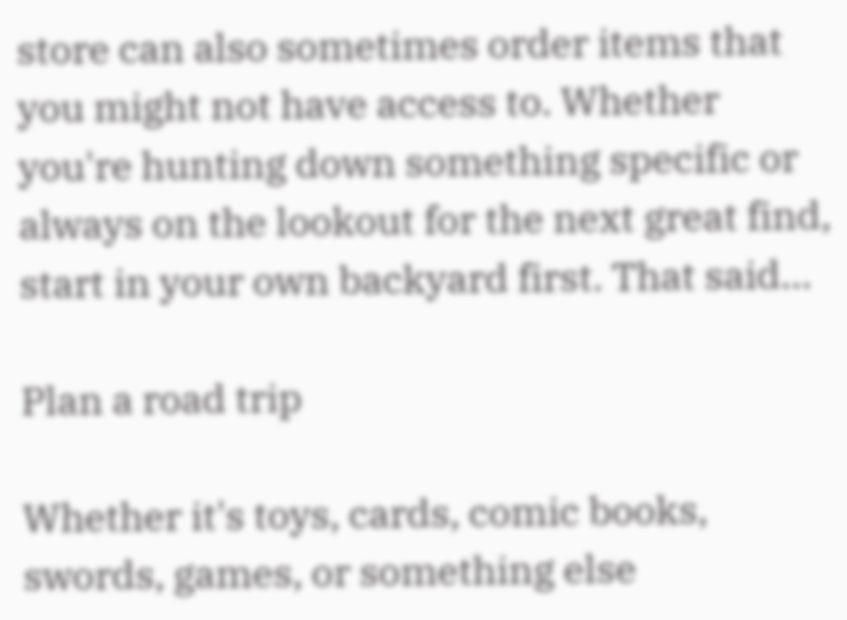store can also sometimes order items that you might not have access to. Whether you're hunting down something specific or always on the lookout for the next great find, start in your own backyard first. That said…

Plan a road trip

Whether it's toys, cards, comic books, swords, games, or something else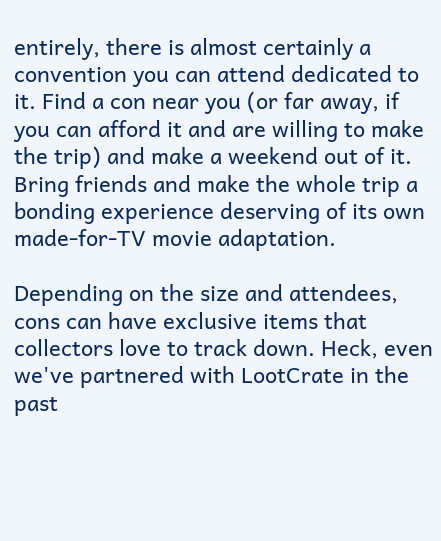entirely, there is almost certainly a convention you can attend dedicated to it. Find a con near you (or far away, if you can afford it and are willing to make the trip) and make a weekend out of it. Bring friends and make the whole trip a bonding experience deserving of its own made-for-TV movie adaptation.

Depending on the size and attendees, cons can have exclusive items that collectors love to track down. Heck, even we've partnered with LootCrate in the past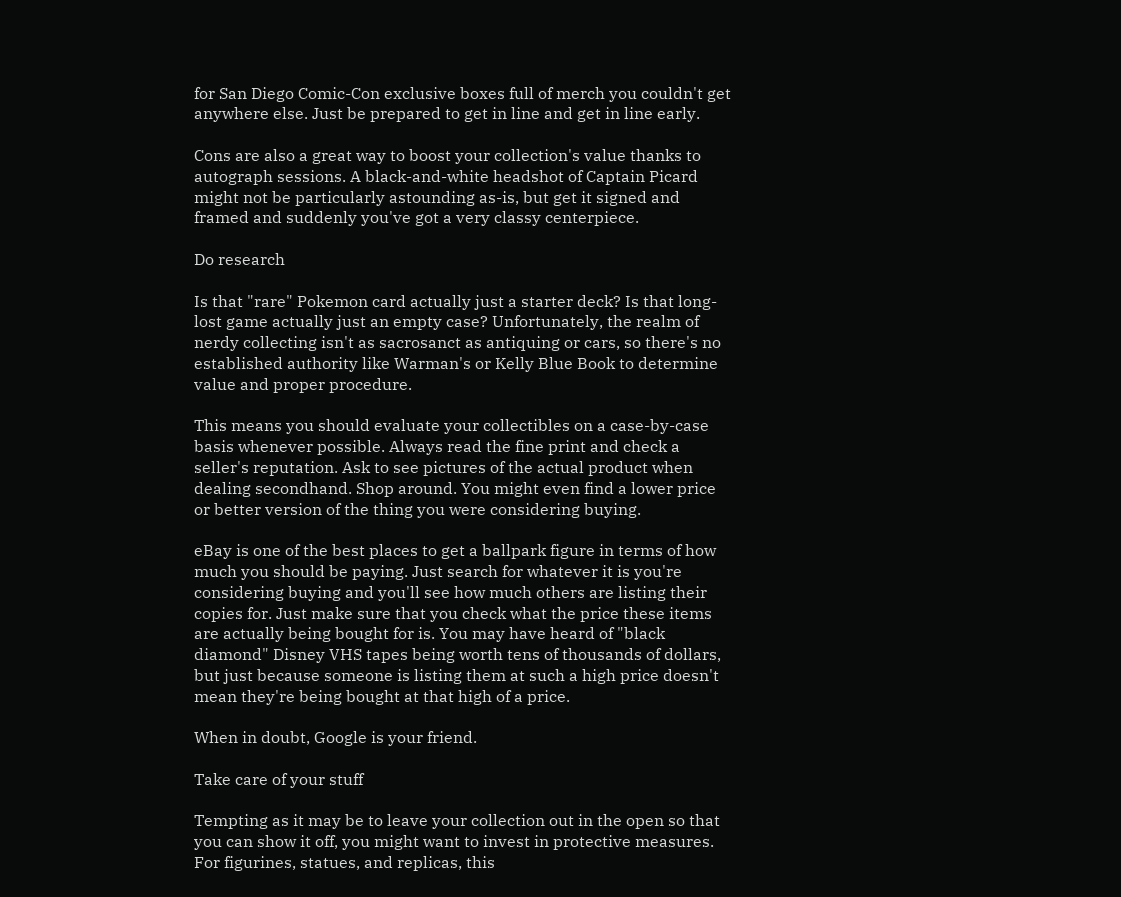for San Diego Comic-Con exclusive boxes full of merch you couldn't get anywhere else. Just be prepared to get in line and get in line early.

Cons are also a great way to boost your collection's value thanks to autograph sessions. A black-and-white headshot of Captain Picard might not be particularly astounding as-is, but get it signed and framed and suddenly you've got a very classy centerpiece.

Do research

Is that "rare" Pokemon card actually just a starter deck? Is that long-lost game actually just an empty case? Unfortunately, the realm of nerdy collecting isn't as sacrosanct as antiquing or cars, so there's no established authority like Warman's or Kelly Blue Book to determine value and proper procedure.

This means you should evaluate your collectibles on a case-by-case basis whenever possible. Always read the fine print and check a seller's reputation. Ask to see pictures of the actual product when dealing secondhand. Shop around. You might even find a lower price or better version of the thing you were considering buying.

eBay is one of the best places to get a ballpark figure in terms of how much you should be paying. Just search for whatever it is you're considering buying and you'll see how much others are listing their copies for. Just make sure that you check what the price these items are actually being bought for is. You may have heard of "black diamond" Disney VHS tapes being worth tens of thousands of dollars, but just because someone is listing them at such a high price doesn't mean they're being bought at that high of a price.

When in doubt, Google is your friend.

Take care of your stuff

Tempting as it may be to leave your collection out in the open so that you can show it off, you might want to invest in protective measures. For figurines, statues, and replicas, this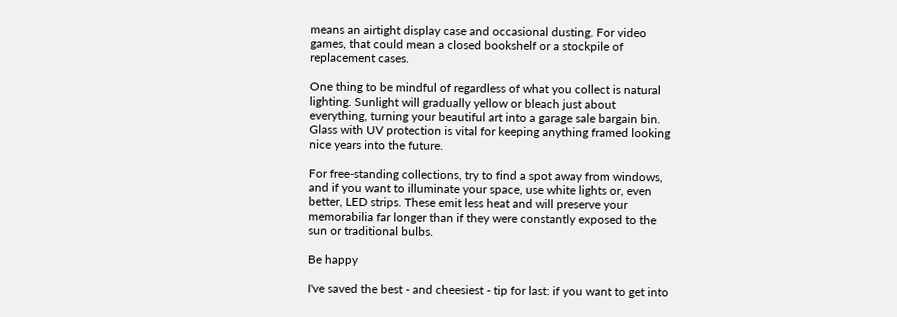means an airtight display case and occasional dusting. For video games, that could mean a closed bookshelf or a stockpile of replacement cases.

One thing to be mindful of regardless of what you collect is natural lighting. Sunlight will gradually yellow or bleach just about everything, turning your beautiful art into a garage sale bargain bin. Glass with UV protection is vital for keeping anything framed looking nice years into the future.

For free-standing collections, try to find a spot away from windows, and if you want to illuminate your space, use white lights or, even better, LED strips. These emit less heat and will preserve your memorabilia far longer than if they were constantly exposed to the sun or traditional bulbs.

Be happy

I've saved the best - and cheesiest - tip for last: if you want to get into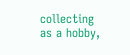collecting as a hobby,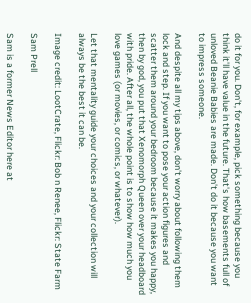do it for you. Don't, for example, pick something because you think it'll have value in the future. That's how basements full of unloved Beanie Babies are made. Don't do it because you want to impress someone.

And despite all my tips above, don't worry about following them lock and step. If you want to pose your action figures and scatter them around your bedroom because it makes you happy, then by god, you put that Xenomorph Queen over your headboard with pride. After all, the whole point is to show how much you love games (or movies, or comics, or whatever).

Let that mentality guide your choices and your collection will always be the best it can be.

Image credit: LootCrate, Flickr: Bob n Renee, Flickr: State Farm

Sam Prell

Sam is a former News Editor here at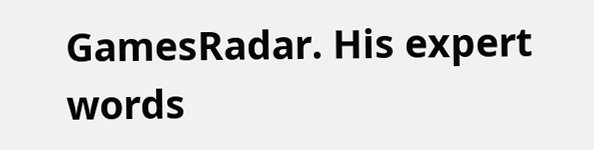GamesRadar. His expert words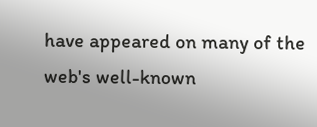have appeared on many of the web's well-known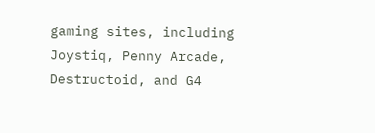gaming sites, including Joystiq, Penny Arcade, Destructoid, and G4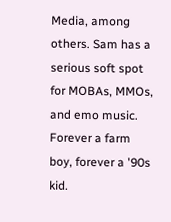Media, among others. Sam has a serious soft spot for MOBAs, MMOs, and emo music. Forever a farm boy, forever a '90s kid.